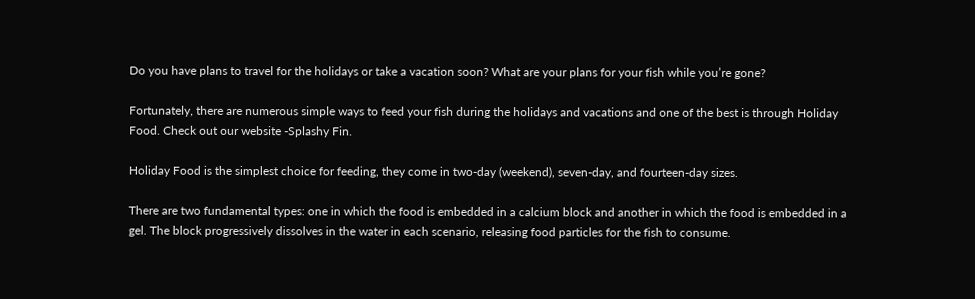Do you have plans to travel for the holidays or take a vacation soon? What are your plans for your fish while you’re gone?

Fortunately, there are numerous simple ways to feed your fish during the holidays and vacations and one of the best is through Holiday Food. Check out our website -Splashy Fin.

Holiday Food is the simplest choice for feeding, they come in two-day (weekend), seven-day, and fourteen-day sizes.

There are two fundamental types: one in which the food is embedded in a calcium block and another in which the food is embedded in a gel. The block progressively dissolves in the water in each scenario, releasing food particles for the fish to consume.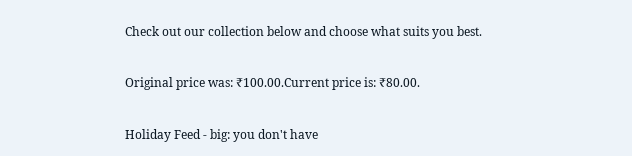Check out our collection below and choose what suits you best.

Original price was: ₹100.00.Current price is: ₹80.00.

Holiday Feed - big: you don't have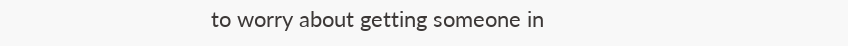to worry about getting someone in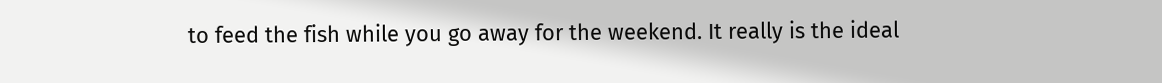to feed the fish while you go away for the weekend. It really is the ideal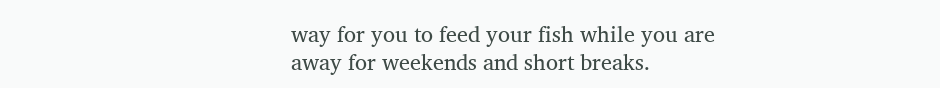way for you to feed your fish while you are away for weekends and short breaks.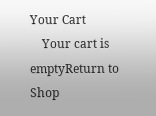Your Cart
    Your cart is emptyReturn to Shop